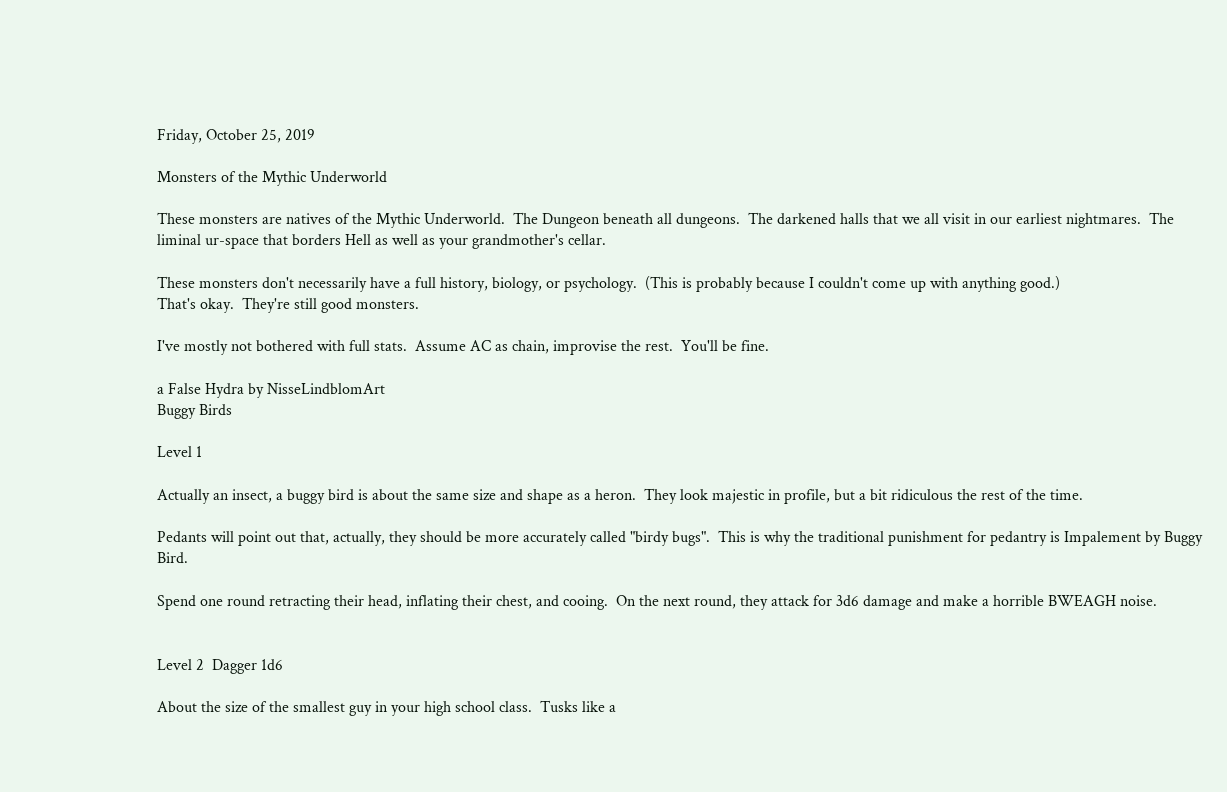Friday, October 25, 2019

Monsters of the Mythic Underworld

These monsters are natives of the Mythic Underworld.  The Dungeon beneath all dungeons.  The darkened halls that we all visit in our earliest nightmares.  The liminal ur-space that borders Hell as well as your grandmother's cellar.

These monsters don't necessarily have a full history, biology, or psychology.  (This is probably because I couldn't come up with anything good.)
That's okay.  They're still good monsters.

I've mostly not bothered with full stats.  Assume AC as chain, improvise the rest.  You'll be fine.

a False Hydra by NisseLindblomArt
Buggy Birds

Level 1

Actually an insect, a buggy bird is about the same size and shape as a heron.  They look majestic in profile, but a bit ridiculous the rest of the time.

Pedants will point out that, actually, they should be more accurately called "birdy bugs".  This is why the traditional punishment for pedantry is Impalement by Buggy Bird.

Spend one round retracting their head, inflating their chest, and cooing.  On the next round, they attack for 3d6 damage and make a horrible BWEAGH noise.


Level 2  Dagger 1d6

About the size of the smallest guy in your high school class.  Tusks like a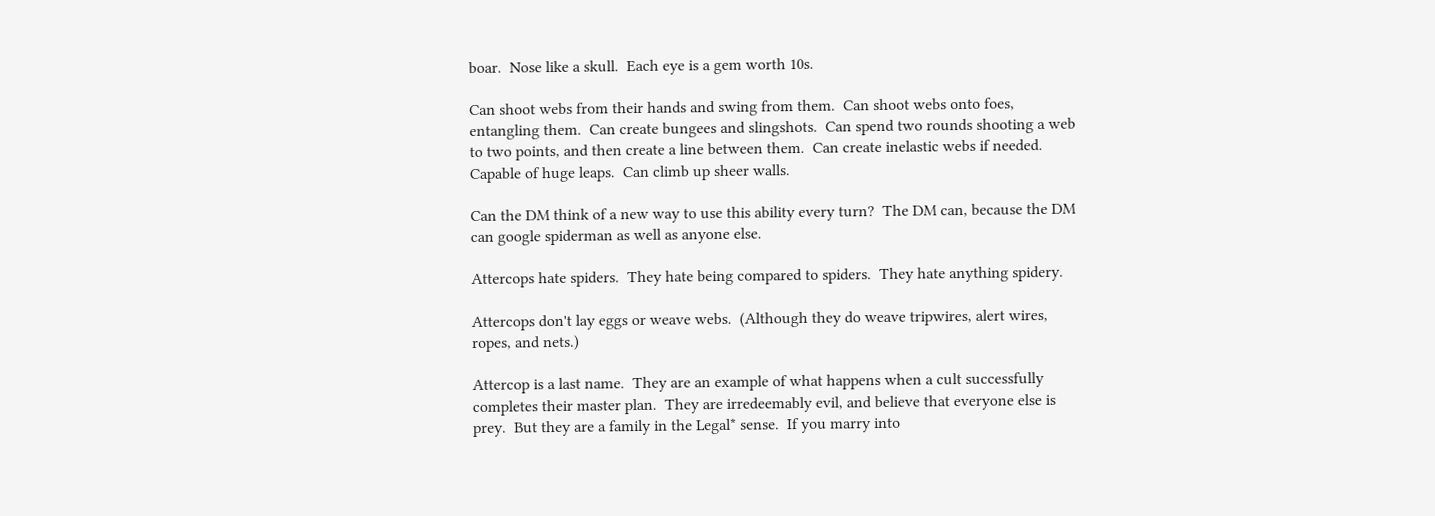boar.  Nose like a skull.  Each eye is a gem worth 10s.

Can shoot webs from their hands and swing from them.  Can shoot webs onto foes, entangling them.  Can create bungees and slingshots.  Can spend two rounds shooting a web to two points, and then create a line between them.  Can create inelastic webs if needed.  Capable of huge leaps.  Can climb up sheer walls.

Can the DM think of a new way to use this ability every turn?  The DM can, because the DM can google spiderman as well as anyone else.

Attercops hate spiders.  They hate being compared to spiders.  They hate anything spidery.

Attercops don't lay eggs or weave webs.  (Although they do weave tripwires, alert wires, ropes, and nets.)

Attercop is a last name.  They are an example of what happens when a cult successfully completes their master plan.  They are irredeemably evil, and believe that everyone else is prey.  But they are a family in the Legal* sense.  If you marry into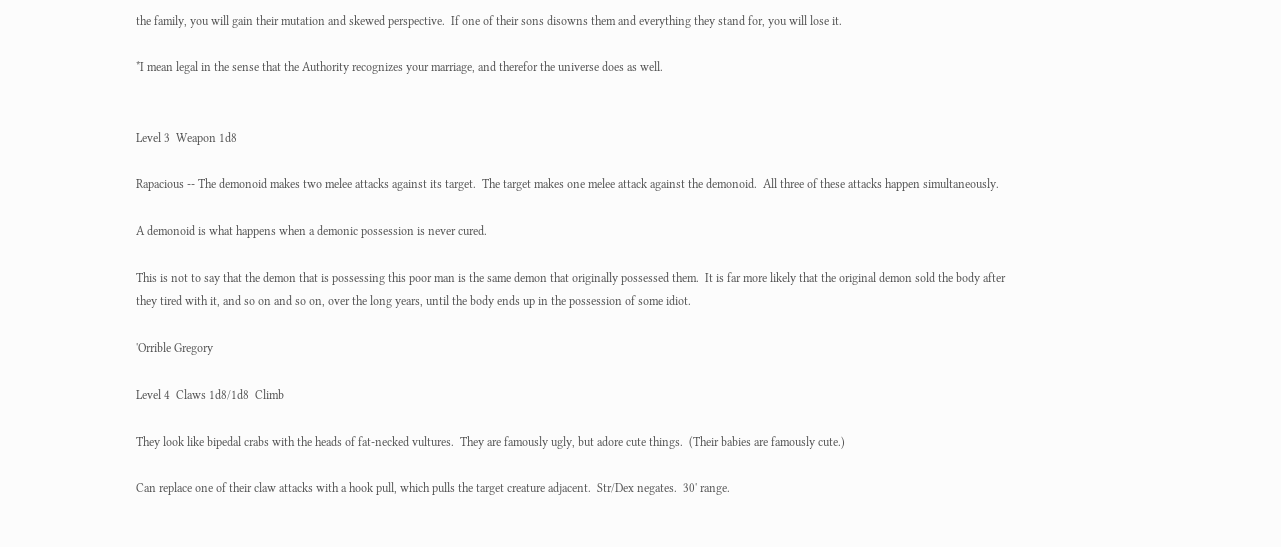the family, you will gain their mutation and skewed perspective.  If one of their sons disowns them and everything they stand for, you will lose it.

*I mean legal in the sense that the Authority recognizes your marriage, and therefor the universe does as well.


Level 3  Weapon 1d8

Rapacious -- The demonoid makes two melee attacks against its target.  The target makes one melee attack against the demonoid.  All three of these attacks happen simultaneously.

A demonoid is what happens when a demonic possession is never cured.

This is not to say that the demon that is possessing this poor man is the same demon that originally possessed them.  It is far more likely that the original demon sold the body after they tired with it, and so on and so on, over the long years, until the body ends up in the possession of some idiot.

'Orrible Gregory

Level 4  Claws 1d8/1d8  Climb

They look like bipedal crabs with the heads of fat-necked vultures.  They are famously ugly, but adore cute things.  (Their babies are famously cute.)

Can replace one of their claw attacks with a hook pull, which pulls the target creature adjacent.  Str/Dex negates.  30' range.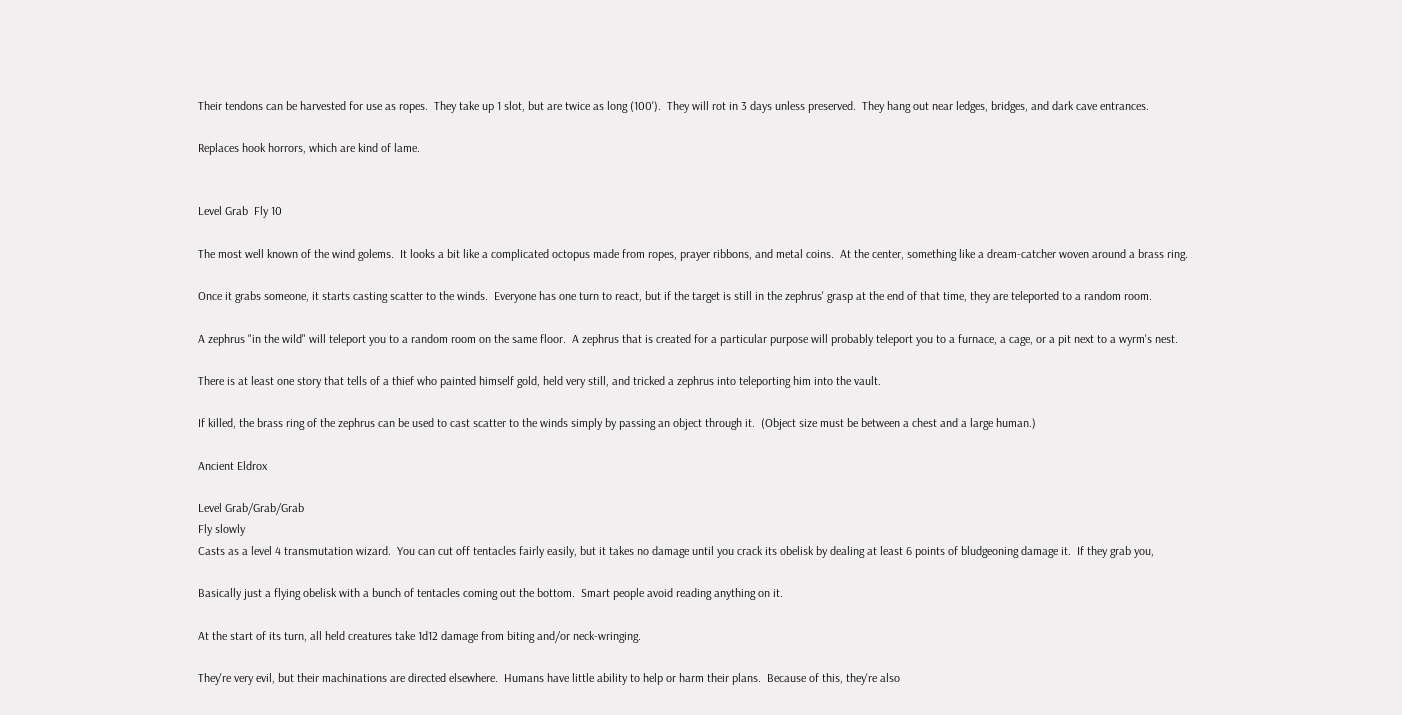Their tendons can be harvested for use as ropes.  They take up 1 slot, but are twice as long (100').  They will rot in 3 days unless preserved.  They hang out near ledges, bridges, and dark cave entrances.

Replaces hook horrors, which are kind of lame.


Level Grab  Fly 10

The most well known of the wind golems.  It looks a bit like a complicated octopus made from ropes, prayer ribbons, and metal coins.  At the center, something like a dream-catcher woven around a brass ring.

Once it grabs someone, it starts casting scatter to the winds.  Everyone has one turn to react, but if the target is still in the zephrus' grasp at the end of that time, they are teleported to a random room.

A zephrus "in the wild" will teleport you to a random room on the same floor.  A zephrus that is created for a particular purpose will probably teleport you to a furnace, a cage, or a pit next to a wyrm's nest.

There is at least one story that tells of a thief who painted himself gold, held very still, and tricked a zephrus into teleporting him into the vault.

If killed, the brass ring of the zephrus can be used to cast scatter to the winds simply by passing an object through it.  (Object size must be between a chest and a large human.)

Ancient Eldrox

Level Grab/Grab/Grab
Fly slowly
Casts as a level 4 transmutation wizard.  You can cut off tentacles fairly easily, but it takes no damage until you crack its obelisk by dealing at least 6 points of bludgeoning damage it.  If they grab you,

Basically just a flying obelisk with a bunch of tentacles coming out the bottom.  Smart people avoid reading anything on it.

At the start of its turn, all held creatures take 1d12 damage from biting and/or neck-wringing.

They're very evil, but their machinations are directed elsewhere.  Humans have little ability to help or harm their plans.  Because of this, they're also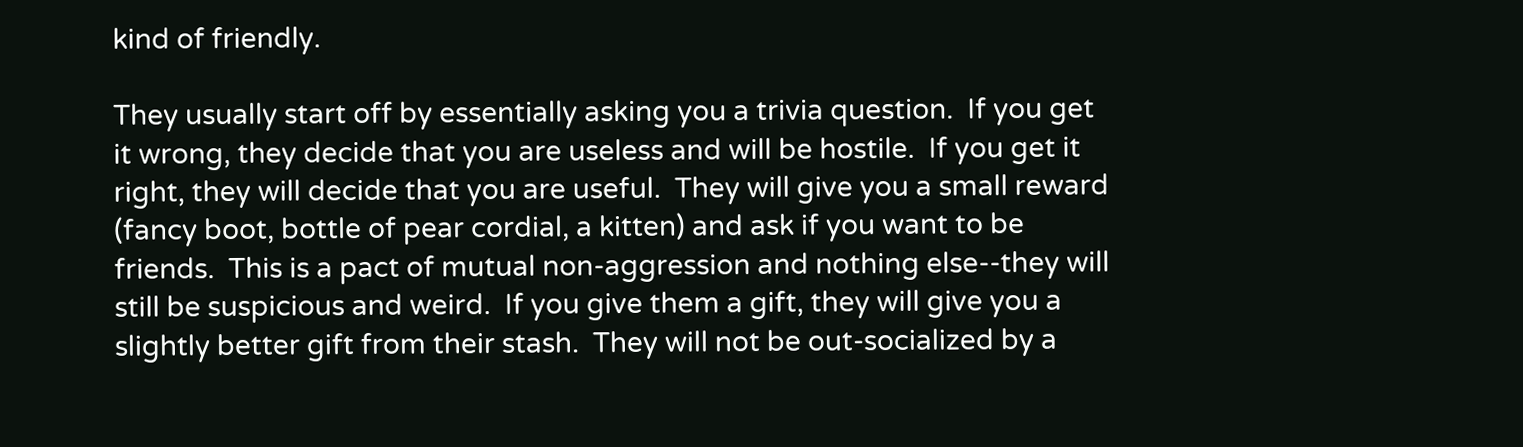kind of friendly.

They usually start off by essentially asking you a trivia question.  If you get it wrong, they decide that you are useless and will be hostile.  If you get it right, they will decide that you are useful.  They will give you a small reward (fancy boot, bottle of pear cordial, a kitten) and ask if you want to be friends.  This is a pact of mutual non-aggression and nothing else--they will still be suspicious and weird.  If you give them a gift, they will give you a slightly better gift from their stash.  They will not be out-socialized by a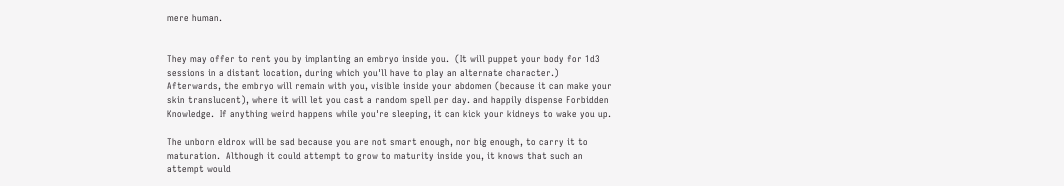mere human.


They may offer to rent you by implanting an embryo inside you.  (It will puppet your body for 1d3 sessions in a distant location, during which you'll have to play an alternate character.)  Afterwards, the embryo will remain with you, visible inside your abdomen (because it can make your skin translucent), where it will let you cast a random spell per day. and happily dispense Forbidden Knowledge.  If anything weird happens while you're sleeping, it can kick your kidneys to wake you up.

The unborn eldrox will be sad because you are not smart enough, nor big enough, to carry it to maturation.  Although it could attempt to grow to maturity inside you, it knows that such an attempt would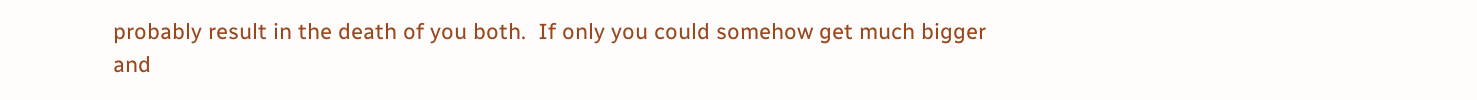probably result in the death of you both.  If only you could somehow get much bigger and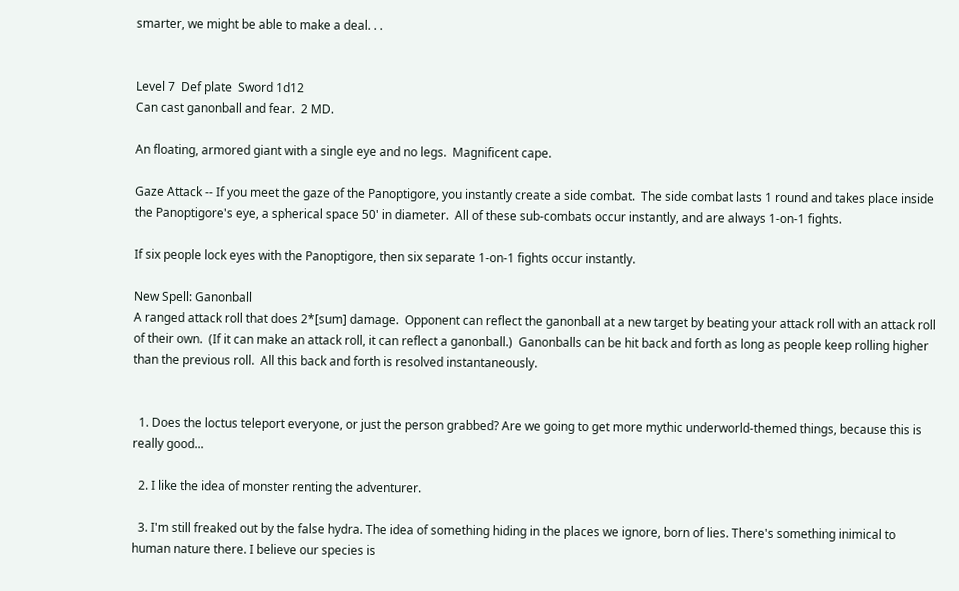smarter, we might be able to make a deal. . .


Level 7  Def plate  Sword 1d12
Can cast ganonball and fear.  2 MD.

An floating, armored giant with a single eye and no legs.  Magnificent cape.

Gaze Attack -- If you meet the gaze of the Panoptigore, you instantly create a side combat.  The side combat lasts 1 round and takes place inside the Panoptigore's eye, a spherical space 50' in diameter.  All of these sub-combats occur instantly, and are always 1-on-1 fights.

If six people lock eyes with the Panoptigore, then six separate 1-on-1 fights occur instantly.

New Spell: Ganonball
A ranged attack roll that does 2*[sum] damage.  Opponent can reflect the ganonball at a new target by beating your attack roll with an attack roll of their own.  (If it can make an attack roll, it can reflect a ganonball.)  Ganonballs can be hit back and forth as long as people keep rolling higher than the previous roll.  All this back and forth is resolved instantaneously.


  1. Does the loctus teleport everyone, or just the person grabbed? Are we going to get more mythic underworld-themed things, because this is really good...

  2. I like the idea of monster renting the adventurer.

  3. I'm still freaked out by the false hydra. The idea of something hiding in the places we ignore, born of lies. There's something inimical to human nature there. I believe our species is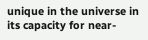unique in the universe in its capacity for near-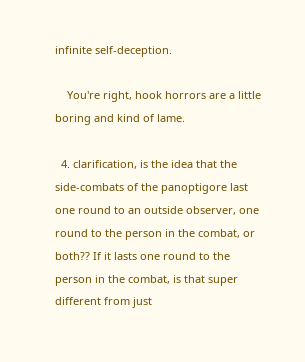infinite self-deception.

    You're right, hook horrors are a little boring and kind of lame.

  4. clarification, is the idea that the side-combats of the panoptigore last one round to an outside observer, one round to the person in the combat, or both?? If it lasts one round to the person in the combat, is that super different from just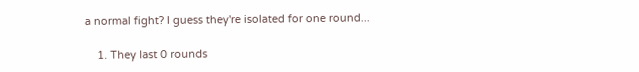a normal fight? I guess they're isolated for one round...

    1. They last 0 rounds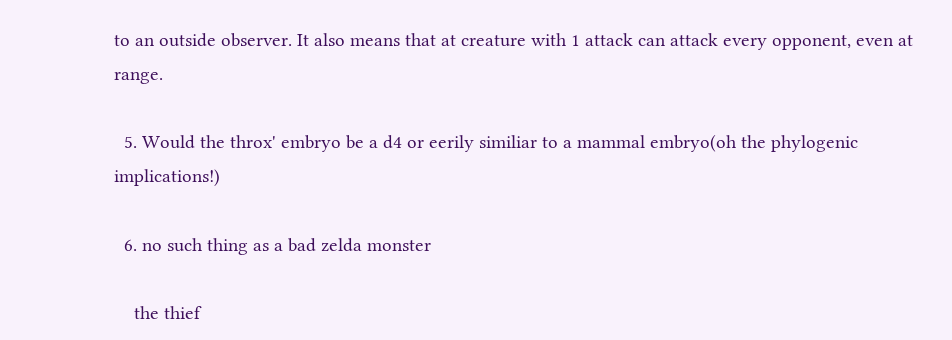to an outside observer. It also means that at creature with 1 attack can attack every opponent, even at range.

  5. Would the throx' embryo be a d4 or eerily similiar to a mammal embryo(oh the phylogenic implications!)

  6. no such thing as a bad zelda monster

    the thief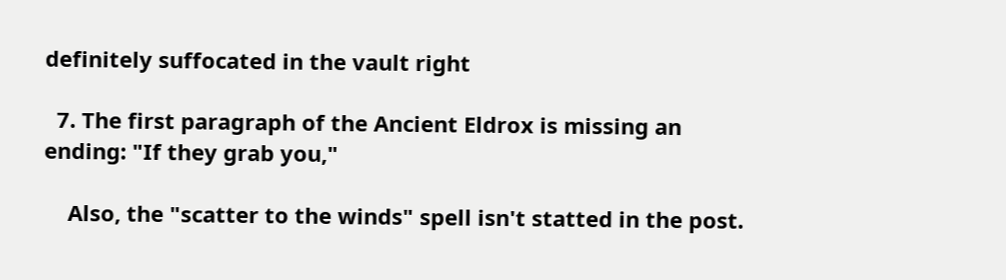definitely suffocated in the vault right

  7. The first paragraph of the Ancient Eldrox is missing an ending: "If they grab you,"

    Also, the "scatter to the winds" spell isn't statted in the post.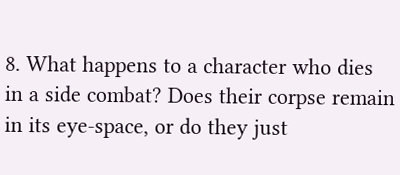8. What happens to a character who dies in a side combat? Does their corpse remain in its eye-space, or do they just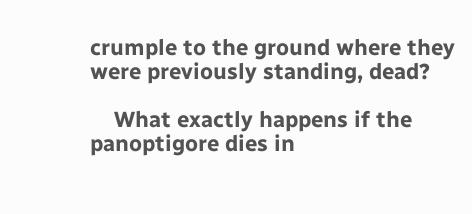crumple to the ground where they were previously standing, dead?

    What exactly happens if the panoptigore dies in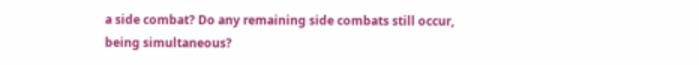a side combat? Do any remaining side combats still occur, being simultaneous?